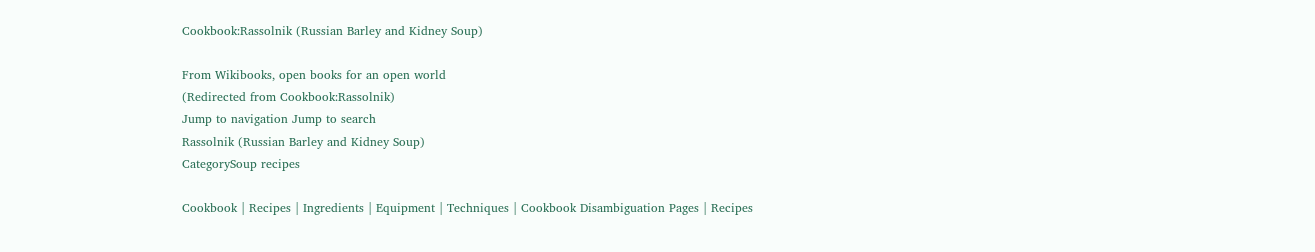Cookbook:Rassolnik (Russian Barley and Kidney Soup)

From Wikibooks, open books for an open world
(Redirected from Cookbook:Rassolnik)
Jump to navigation Jump to search
Rassolnik (Russian Barley and Kidney Soup)
CategorySoup recipes

Cookbook | Recipes | Ingredients | Equipment | Techniques | Cookbook Disambiguation Pages | Recipes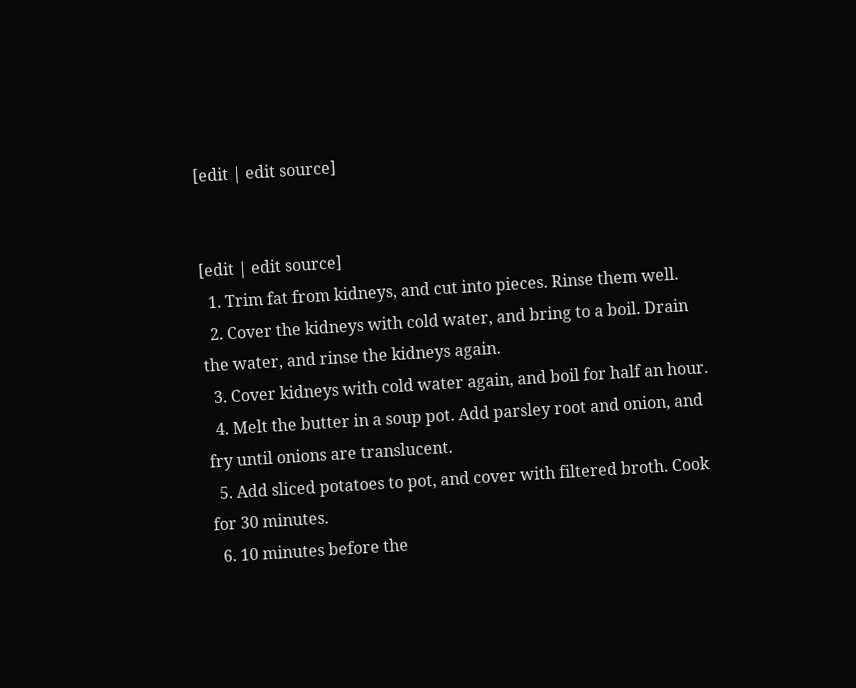[edit | edit source]


[edit | edit source]
  1. Trim fat from kidneys, and cut into pieces. Rinse them well.
  2. Cover the kidneys with cold water, and bring to a boil. Drain the water, and rinse the kidneys again.
  3. Cover kidneys with cold water again, and boil for half an hour.
  4. Melt the butter in a soup pot. Add parsley root and onion, and fry until onions are translucent.
  5. Add sliced potatoes to pot, and cover with filtered broth. Cook for 30 minutes.
  6. 10 minutes before the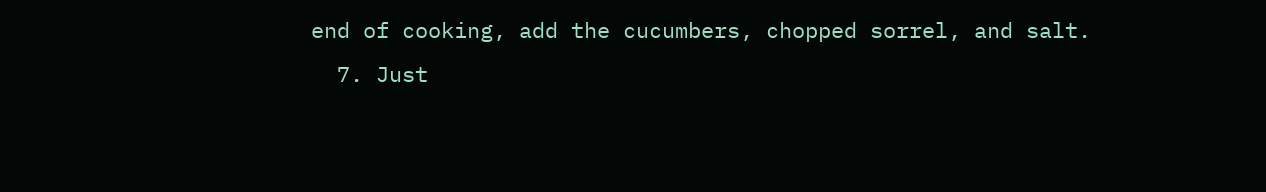end of cooking, add the cucumbers, chopped sorrel, and salt.
  7. Just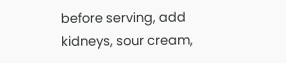before serving, add kidneys, sour cream,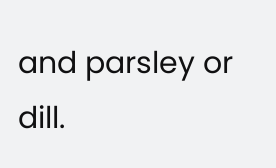and parsley or dill.